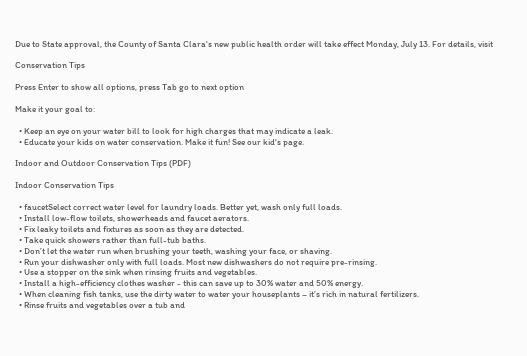Due to State approval, the County of Santa Clara's new public health order will take effect Monday, July 13. For details, visit

Conservation Tips

Press Enter to show all options, press Tab go to next option

Make it your goal to:

  • Keep an eye on your water bill to look for high charges that may indicate a leak.
  • Educate your kids on water conservation. Make it fun! See our kid's page.

Indoor and Outdoor Conservation Tips (PDF)

Indoor Conservation Tips

  • faucetSelect correct water level for laundry loads. Better yet, wash only full loads.
  • Install low-flow toilets, showerheads and faucet aerators.
  • Fix leaky toilets and fixtures as soon as they are detected.
  • Take quick showers rather than full-tub baths.
  • Don’t let the water run when brushing your teeth, washing your face, or shaving.
  • Run your dishwasher only with full loads. Most new dishwashers do not require pre-rinsing.
  • Use a stopper on the sink when rinsing fruits and vegetables.
  • Install a high-efficiency clothes washer - this can save up to 30% water and 50% energy.
  • When cleaning fish tanks, use the dirty water to water your houseplants – it’s rich in natural fertilizers.
  • Rinse fruits and vegetables over a tub and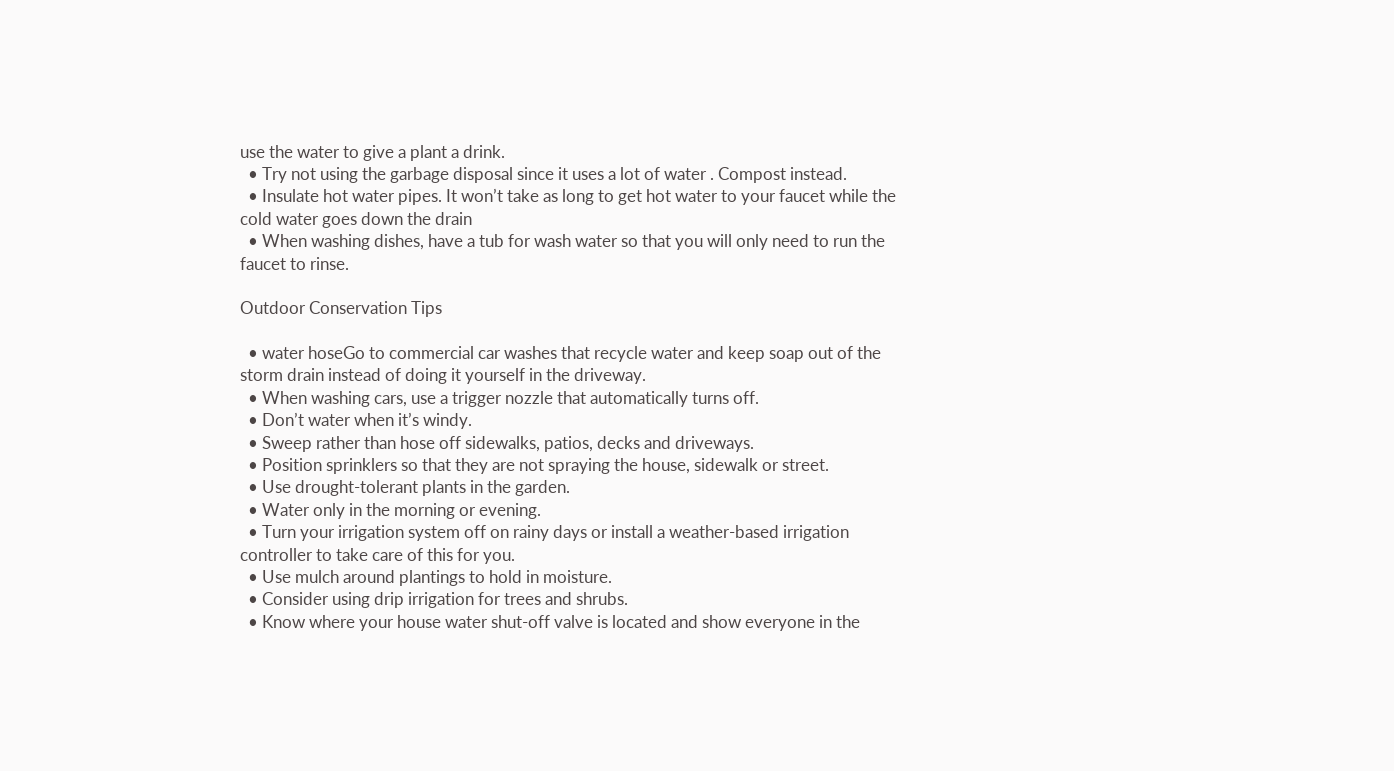use the water to give a plant a drink.
  • Try not using the garbage disposal since it uses a lot of water . Compost instead.
  • Insulate hot water pipes. It won’t take as long to get hot water to your faucet while the cold water goes down the drain
  • When washing dishes, have a tub for wash water so that you will only need to run the faucet to rinse.

Outdoor Conservation Tips

  • water hoseGo to commercial car washes that recycle water and keep soap out of the storm drain instead of doing it yourself in the driveway.
  • When washing cars, use a trigger nozzle that automatically turns off.
  • Don’t water when it’s windy.
  • Sweep rather than hose off sidewalks, patios, decks and driveways.
  • Position sprinklers so that they are not spraying the house, sidewalk or street.
  • Use drought-tolerant plants in the garden.
  • Water only in the morning or evening.
  • Turn your irrigation system off on rainy days or install a weather-based irrigation controller to take care of this for you.
  • Use mulch around plantings to hold in moisture.
  • Consider using drip irrigation for trees and shrubs.
  • Know where your house water shut-off valve is located and show everyone in the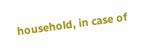household, in case of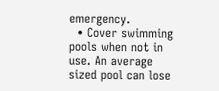emergency.
  • Cover swimming pools when not in use. An average sized pool can lose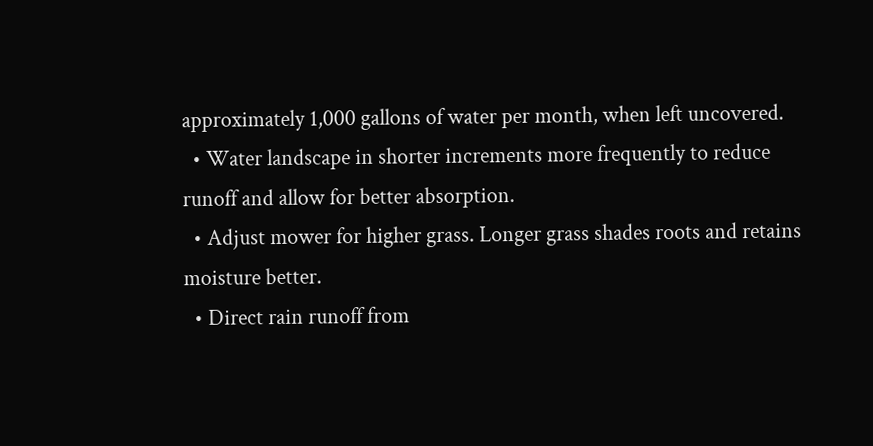approximately 1,000 gallons of water per month, when left uncovered.
  • Water landscape in shorter increments more frequently to reduce runoff and allow for better absorption.
  • Adjust mower for higher grass. Longer grass shades roots and retains moisture better.
  • Direct rain runoff from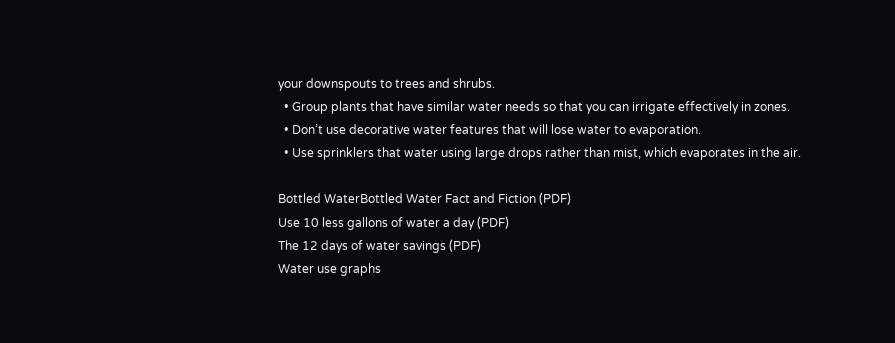your downspouts to trees and shrubs.
  • Group plants that have similar water needs so that you can irrigate effectively in zones.
  • Don’t use decorative water features that will lose water to evaporation.
  • Use sprinklers that water using large drops rather than mist, which evaporates in the air.

Bottled WaterBottled Water Fact and Fiction (PDF)
Use 10 less gallons of water a day (PDF)
The 12 days of water savings (PDF)
Water use graphs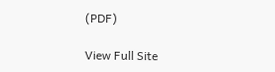(PDF)

View Full Site